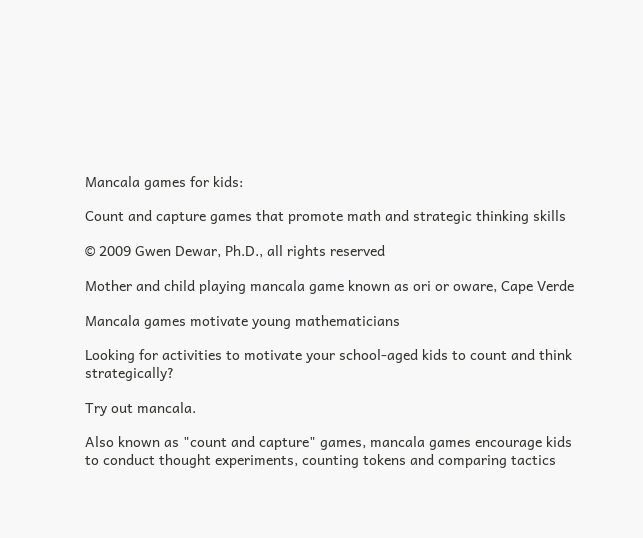Mancala games for kids:

Count and capture games that promote math and strategic thinking skills

© 2009 Gwen Dewar, Ph.D., all rights reserved

Mother and child playing mancala game known as ori or oware, Cape Verde

Mancala games motivate young mathematicians

Looking for activities to motivate your school-aged kids to count and think strategically?

Try out mancala.

Also known as "count and capture" games, mancala games encourage kids to conduct thought experiments, counting tokens and comparing tactics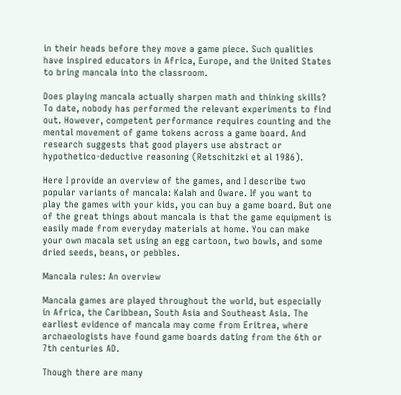in their heads before they move a game piece. Such qualities have inspired educators in Africa, Europe, and the United States to bring mancala into the classroom.

Does playing mancala actually sharpen math and thinking skills? To date, nobody has performed the relevant experiments to find out. However, competent performance requires counting and the mental movement of game tokens across a game board. And research suggests that good players use abstract or hypothetico-deductive reasoning (Retschitzki et al 1986).

Here I provide an overview of the games, and I describe two popular variants of mancala: Kalah and Oware. If you want to play the games with your kids, you can buy a game board. But one of the great things about mancala is that the game equipment is easily made from everyday materials at home. You can make your own macala set using an egg cartoon, two bowls, and some dried seeds, beans, or pebbles.

Mancala rules: An overview

Mancala games are played throughout the world, but especially in Africa, the Caribbean, South Asia and Southeast Asia. The earliest evidence of mancala may come from Eritrea, where archaeologists have found game boards dating from the 6th or 7th centuries AD.

Though there are many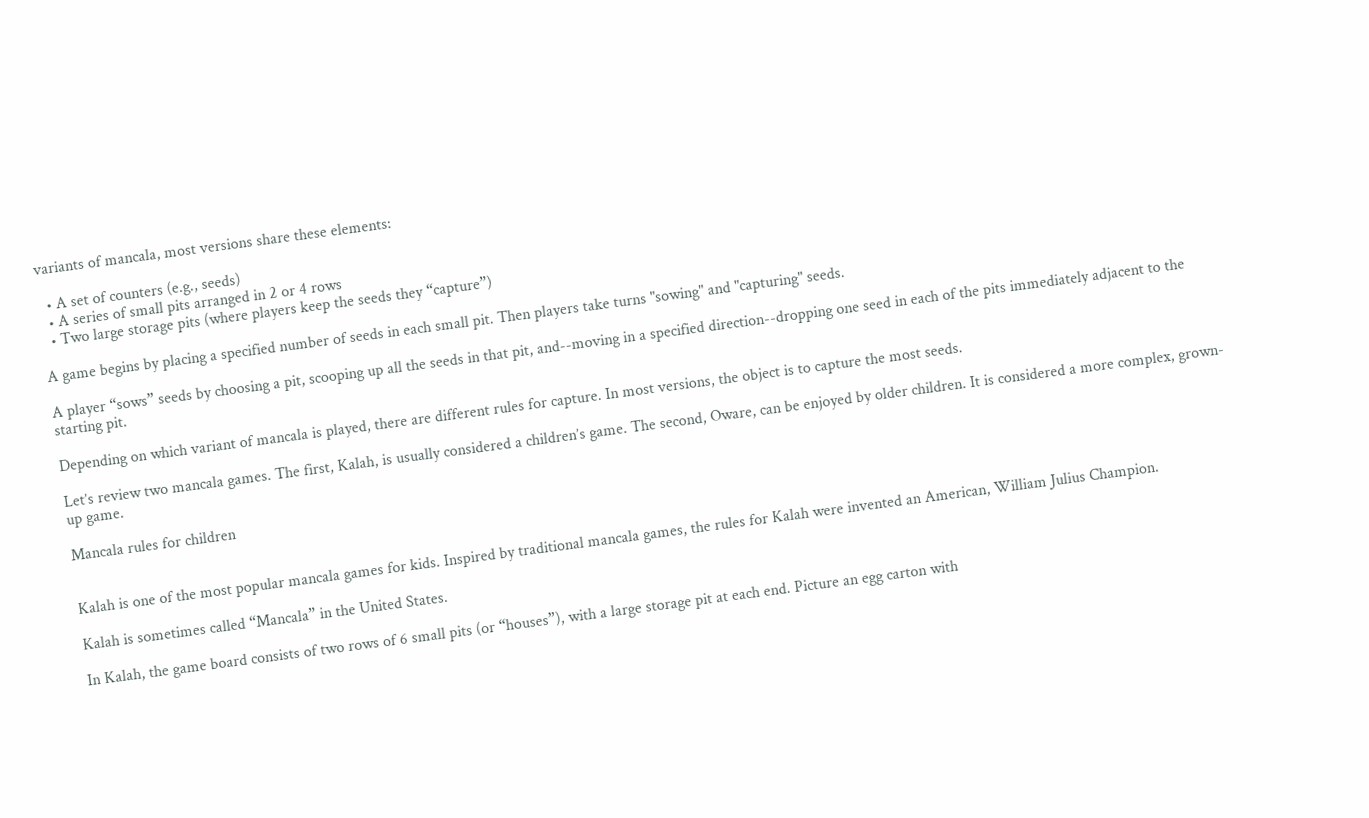variants of mancala, most versions share these elements:

  • A set of counters (e.g., seeds)
  • A series of small pits arranged in 2 or 4 rows
  • Two large storage pits (where players keep the seeds they “capture”)

A game begins by placing a specified number of seeds in each small pit. Then players take turns "sowing" and "capturing" seeds.

A player “sows” seeds by choosing a pit, scooping up all the seeds in that pit, and--moving in a specified direction--dropping one seed in each of the pits immediately adjacent to the starting pit.

Depending on which variant of mancala is played, there are different rules for capture. In most versions, the object is to capture the most seeds.

Let’s review two mancala games. The first, Kalah, is usually considered a children’s game. The second, Oware, can be enjoyed by older children. It is considered a more complex, grown-up game.

Mancala rules for children


Kalah is one of the most popular mancala games for kids. Inspired by traditional mancala games, the rules for Kalah were invented an American, William Julius Champion.

Kalah is sometimes called “Mancala” in the United States.

In Kalah, the game board consists of two rows of 6 small pits (or “houses”), with a large storage pit at each end. Picture an egg carton with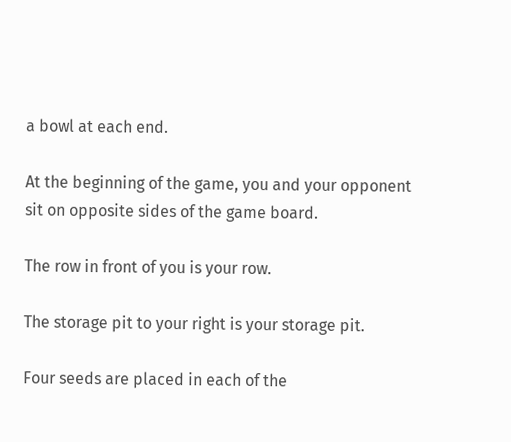a bowl at each end.

At the beginning of the game, you and your opponent sit on opposite sides of the game board.

The row in front of you is your row.

The storage pit to your right is your storage pit.

Four seeds are placed in each of the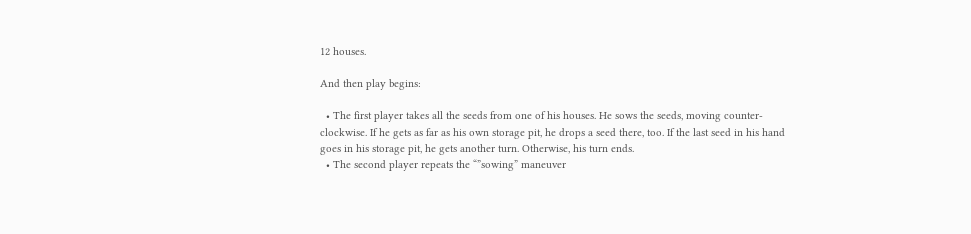12 houses.

And then play begins:

  • The first player takes all the seeds from one of his houses. He sows the seeds, moving counter-clockwise. If he gets as far as his own storage pit, he drops a seed there, too. If the last seed in his hand goes in his storage pit, he gets another turn. Otherwise, his turn ends.
  • The second player repeats the “”sowing” maneuver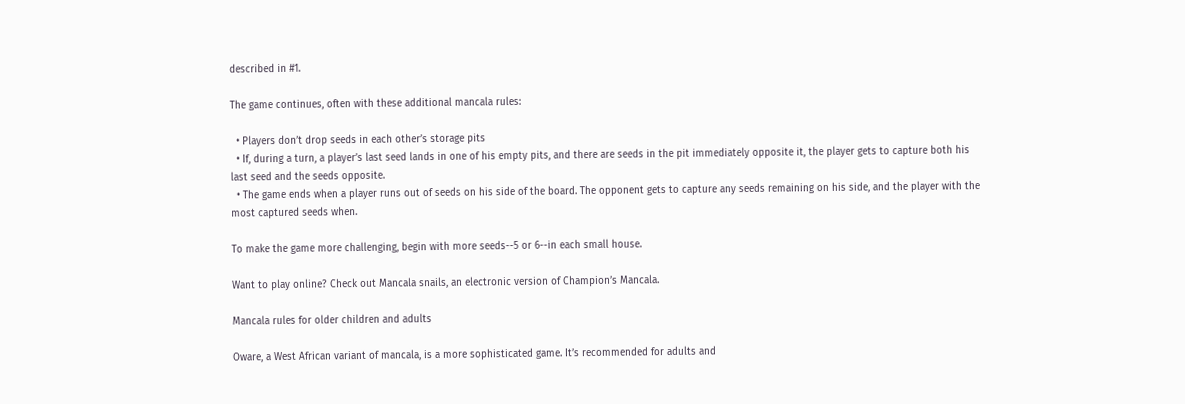described in #1.

The game continues, often with these additional mancala rules:

  • Players don’t drop seeds in each other’s storage pits
  • If, during a turn, a player’s last seed lands in one of his empty pits, and there are seeds in the pit immediately opposite it, the player gets to capture both his last seed and the seeds opposite.
  • The game ends when a player runs out of seeds on his side of the board. The opponent gets to capture any seeds remaining on his side, and the player with the most captured seeds when.

To make the game more challenging, begin with more seeds--5 or 6--in each small house.

Want to play online? Check out Mancala snails, an electronic version of Champion’s Mancala.

Mancala rules for older children and adults

Oware, a West African variant of mancala, is a more sophisticated game. It’s recommended for adults and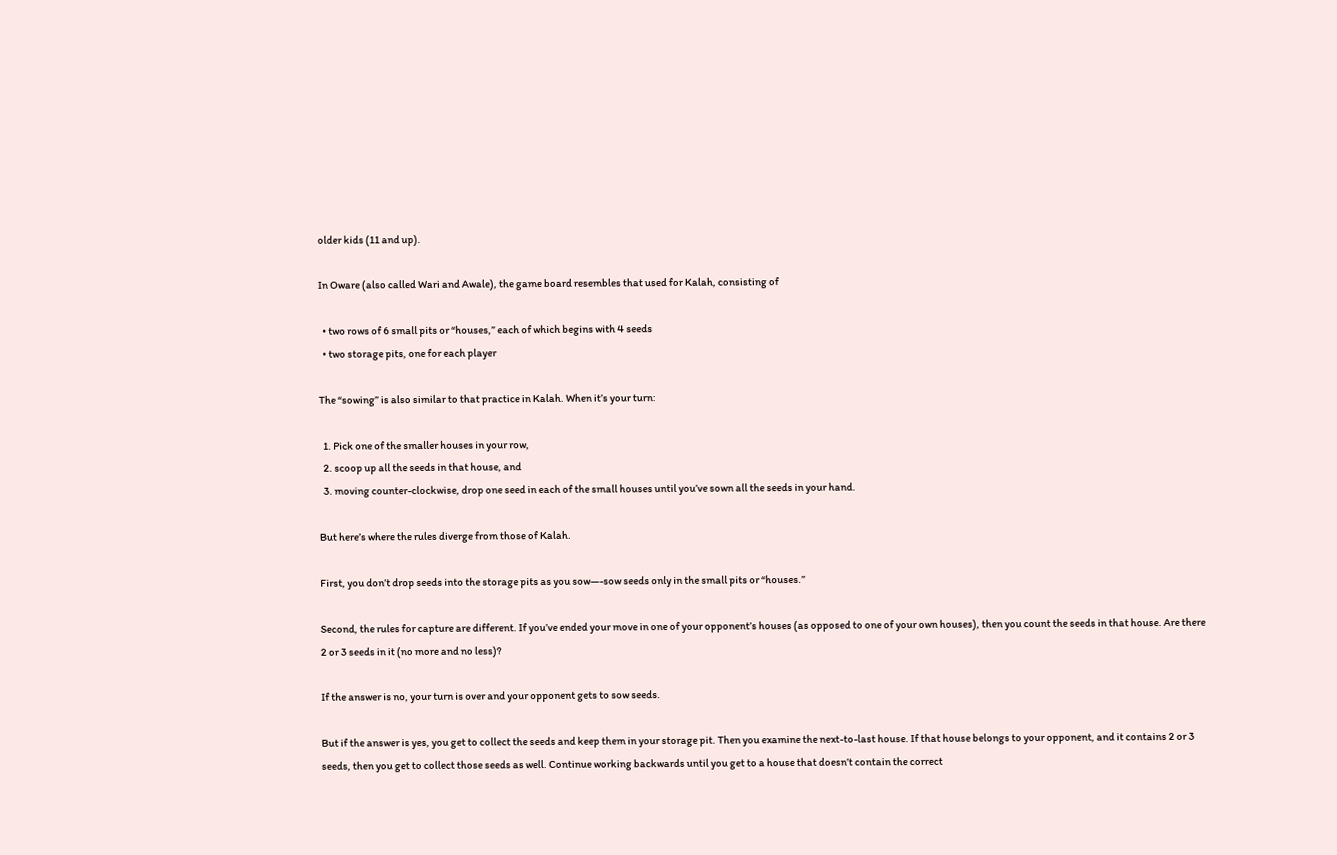older kids (11 and up).

In Oware (also called Wari and Awale), the game board resembles that used for Kalah, consisting of

  • two rows of 6 small pits or “houses,” each of which begins with 4 seeds
  • two storage pits, one for each player

The “sowing” is also similar to that practice in Kalah. When it’s your turn:

  1. Pick one of the smaller houses in your row,
  2. scoop up all the seeds in that house, and
  3. moving counter-clockwise, drop one seed in each of the small houses until you’ve sown all the seeds in your hand.

But here’s where the rules diverge from those of Kalah.

First, you don’t drop seeds into the storage pits as you sow—-sow seeds only in the small pits or “houses.”

Second, the rules for capture are different. If you’ve ended your move in one of your opponent’s houses (as opposed to one of your own houses), then you count the seeds in that house. Are there 2 or 3 seeds in it (no more and no less)?

If the answer is no, your turn is over and your opponent gets to sow seeds.

But if the answer is yes, you get to collect the seeds and keep them in your storage pit. Then you examine the next-to-last house. If that house belongs to your opponent, and it contains 2 or 3 seeds, then you get to collect those seeds as well. Continue working backwards until you get to a house that doesn’t contain the correct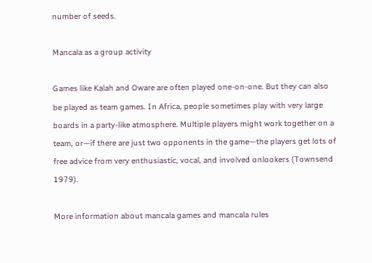number of seeds.

Mancala as a group activity

Games like Kalah and Oware are often played one-on-one. But they can also be played as team games. In Africa, people sometimes play with very large boards in a party-like atmosphere. Multiple players might work together on a team, or—if there are just two opponents in the game—the players get lots of free advice from very enthusiastic, vocal, and involved onlookers (Townsend 1979).

More information about mancala games and mancala rules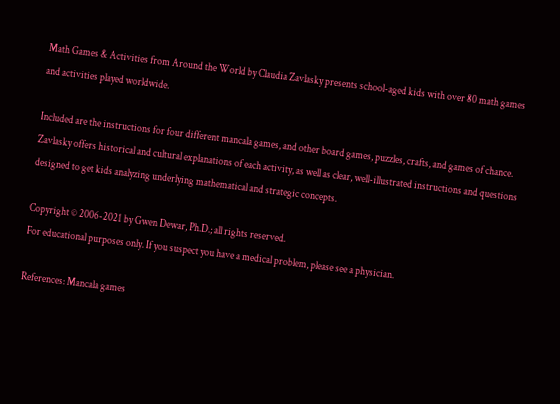Math Games & Activities from Around the World by Claudia Zavlasky presents school-aged kids with over 80 math games and activities played worldwide.

Included are the instructions for four different mancala games, and other board games, puzzles, crafts, and games of chance. Zavlasky offers historical and cultural explanations of each activity, as well as clear, well-illustrated instructions and questions designed to get kids analyzing underlying mathematical and strategic concepts.

Copyright © 2006-2021 by Gwen Dewar, Ph.D.; all rights reserved.
For educational purposes only. If you suspect you have a medical problem, please see a physician.

References: Mancala games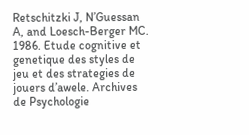Retschitzki J, N’Guessan A, and Loesch-Berger MC. 1986. Etude cognitive et genetique des styles de jeu et des strategies de jouers d’awele. Archives de Psychologie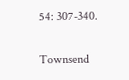54: 307-340.

Townsend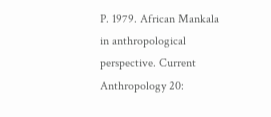P. 1979. African Mankala in anthropological perspective. Current Anthropology 20: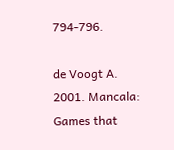794-796.

de Voogt A. 2001. Mancala: Games that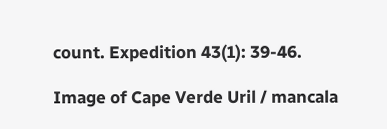count. Expedition 43(1): 39-46.

Image of Cape Verde Uril / mancala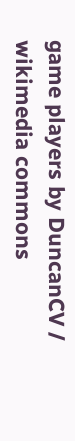game players by DuncanCV / wikimedia commons